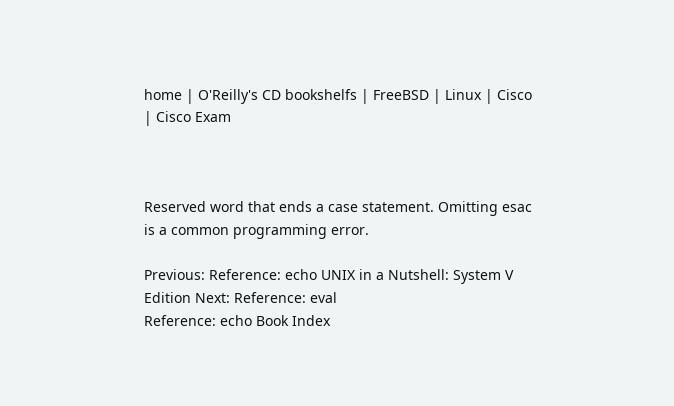home | O'Reilly's CD bookshelfs | FreeBSD | Linux | Cisco | Cisco Exam



Reserved word that ends a case statement. Omitting esac is a common programming error.

Previous: Reference: echo UNIX in a Nutshell: System V Edition Next: Reference: eval
Reference: echo Book Index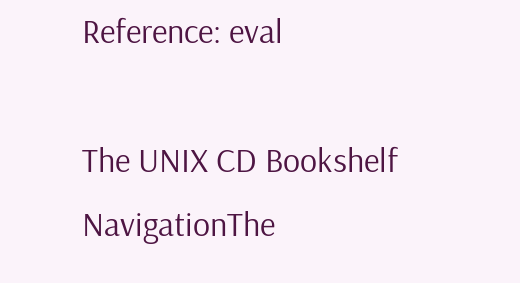Reference: eval

The UNIX CD Bookshelf NavigationThe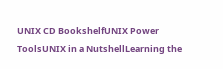UNIX CD BookshelfUNIX Power ToolsUNIX in a NutshellLearning the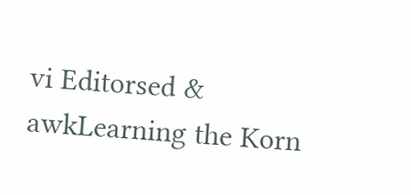vi Editorsed & awkLearning the Korn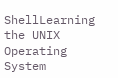ShellLearning the UNIX Operating System